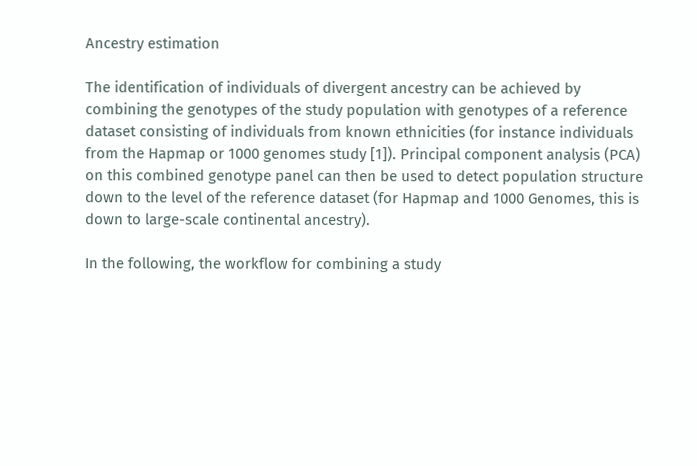Ancestry estimation

The identification of individuals of divergent ancestry can be achieved by combining the genotypes of the study population with genotypes of a reference dataset consisting of individuals from known ethnicities (for instance individuals from the Hapmap or 1000 genomes study [1]). Principal component analysis (PCA) on this combined genotype panel can then be used to detect population structure down to the level of the reference dataset (for Hapmap and 1000 Genomes, this is down to large-scale continental ancestry).

In the following, the workflow for combining a study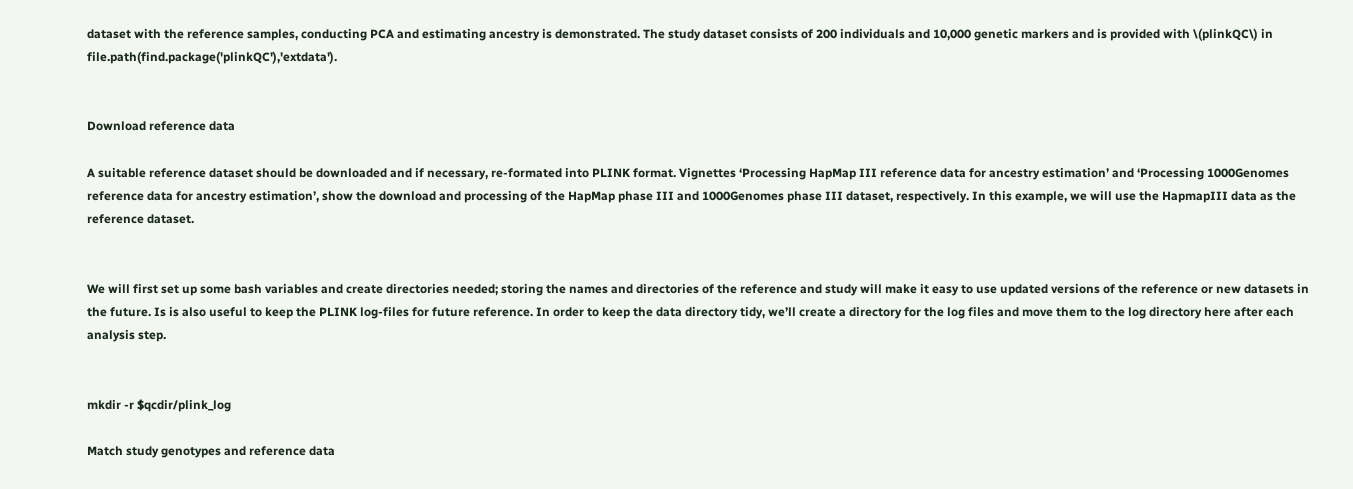dataset with the reference samples, conducting PCA and estimating ancestry is demonstrated. The study dataset consists of 200 individuals and 10,000 genetic markers and is provided with \(plinkQC\) in file.path(find.package('plinkQC'),'extdata').


Download reference data

A suitable reference dataset should be downloaded and if necessary, re-formated into PLINK format. Vignettes ‘Processing HapMap III reference data for ancestry estimation’ and ‘Processing 1000Genomes reference data for ancestry estimation’, show the download and processing of the HapMap phase III and 1000Genomes phase III dataset, respectively. In this example, we will use the HapmapIII data as the reference dataset.


We will first set up some bash variables and create directories needed; storing the names and directories of the reference and study will make it easy to use updated versions of the reference or new datasets in the future. Is is also useful to keep the PLINK log-files for future reference. In order to keep the data directory tidy, we’ll create a directory for the log files and move them to the log directory here after each analysis step.


mkdir -r $qcdir/plink_log

Match study genotypes and reference data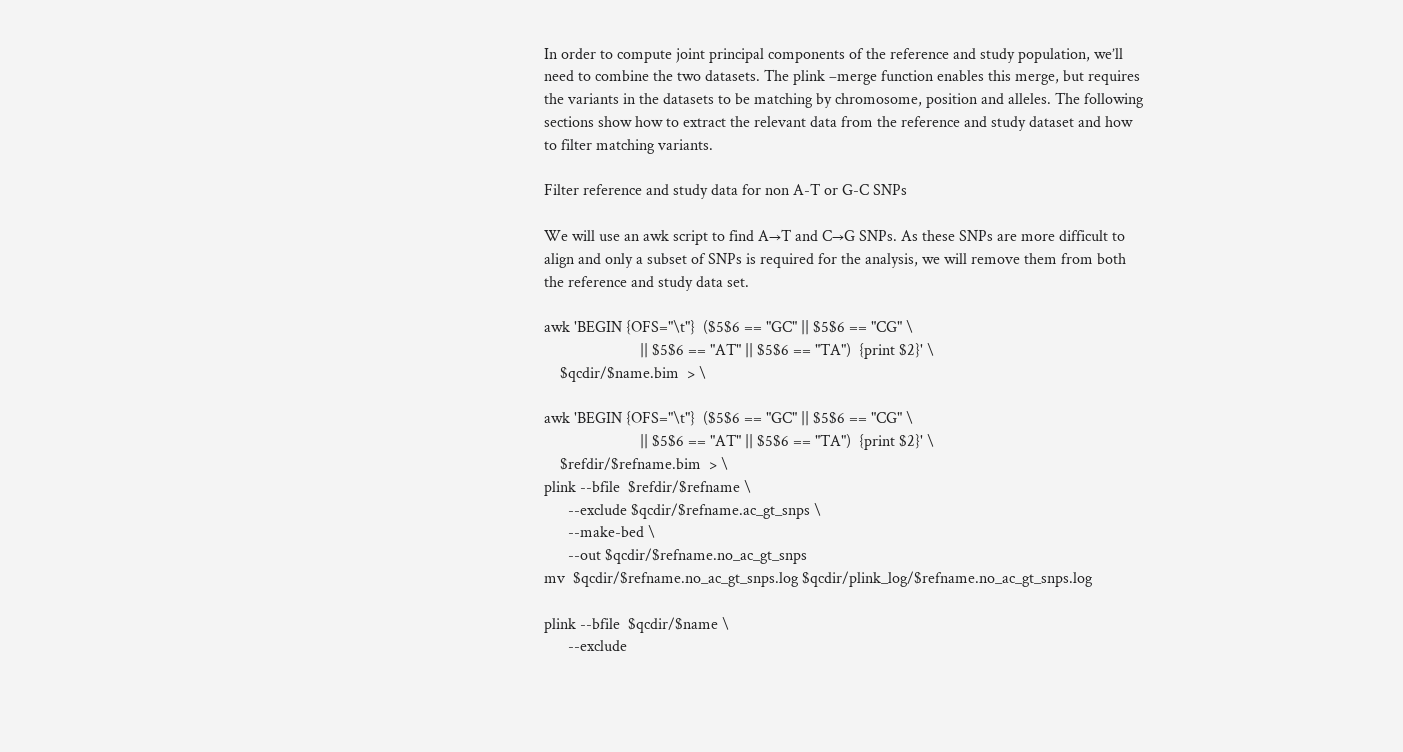In order to compute joint principal components of the reference and study population, we’ll need to combine the two datasets. The plink –merge function enables this merge, but requires the variants in the datasets to be matching by chromosome, position and alleles. The following sections show how to extract the relevant data from the reference and study dataset and how to filter matching variants.

Filter reference and study data for non A-T or G-C SNPs

We will use an awk script to find A→T and C→G SNPs. As these SNPs are more difficult to align and only a subset of SNPs is required for the analysis, we will remove them from both the reference and study data set.

awk 'BEGIN {OFS="\t"}  ($5$6 == "GC" || $5$6 == "CG" \
                        || $5$6 == "AT" || $5$6 == "TA")  {print $2}' \
    $qcdir/$name.bim  > \

awk 'BEGIN {OFS="\t"}  ($5$6 == "GC" || $5$6 == "CG" \
                        || $5$6 == "AT" || $5$6 == "TA")  {print $2}' \
    $refdir/$refname.bim  > \
plink --bfile  $refdir/$refname \
      --exclude $qcdir/$refname.ac_gt_snps \
      --make-bed \
      --out $qcdir/$refname.no_ac_gt_snps
mv  $qcdir/$refname.no_ac_gt_snps.log $qcdir/plink_log/$refname.no_ac_gt_snps.log

plink --bfile  $qcdir/$name \
      --exclude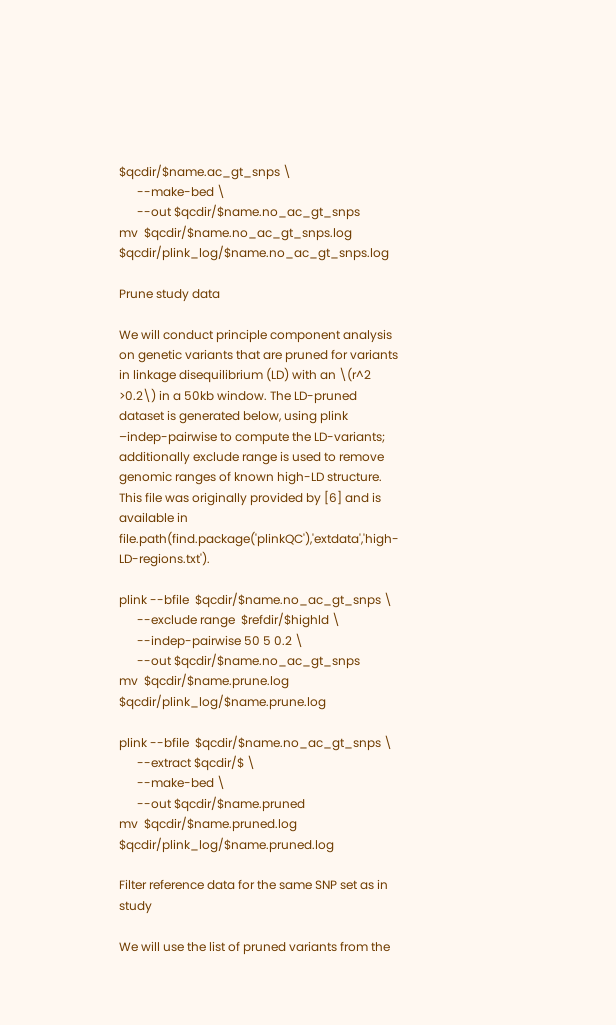$qcdir/$name.ac_gt_snps \
      --make-bed \
      --out $qcdir/$name.no_ac_gt_snps
mv  $qcdir/$name.no_ac_gt_snps.log $qcdir/plink_log/$name.no_ac_gt_snps.log

Prune study data

We will conduct principle component analysis on genetic variants that are pruned for variants in linkage disequilibrium (LD) with an \(r^2 >0.2\) in a 50kb window. The LD-pruned dataset is generated below, using plink –indep-pairwise to compute the LD-variants; additionally exclude range is used to remove genomic ranges of known high-LD structure. This file was originally provided by [6] and is available in file.path(find.package('plinkQC'),'extdata','high-LD-regions.txt').

plink --bfile  $qcdir/$name.no_ac_gt_snps \
      --exclude range  $refdir/$highld \
      --indep-pairwise 50 5 0.2 \
      --out $qcdir/$name.no_ac_gt_snps
mv  $qcdir/$name.prune.log $qcdir/plink_log/$name.prune.log

plink --bfile  $qcdir/$name.no_ac_gt_snps \
      --extract $qcdir/$ \
      --make-bed \
      --out $qcdir/$name.pruned
mv  $qcdir/$name.pruned.log $qcdir/plink_log/$name.pruned.log

Filter reference data for the same SNP set as in study

We will use the list of pruned variants from the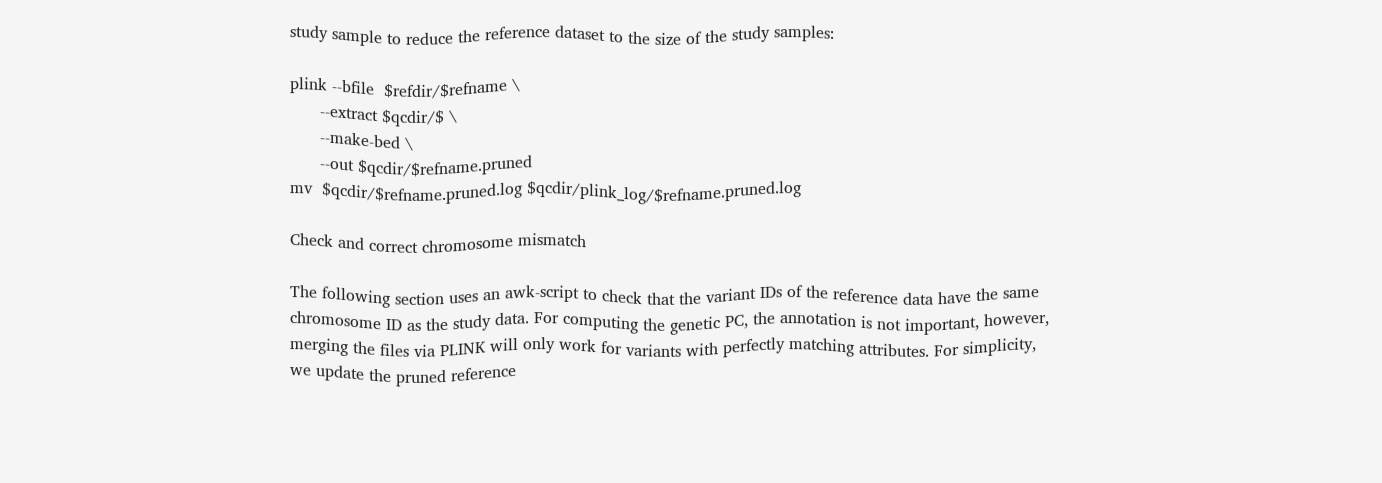study sample to reduce the reference dataset to the size of the study samples:

plink --bfile  $refdir/$refname \
      --extract $qcdir/$ \
      --make-bed \
      --out $qcdir/$refname.pruned
mv  $qcdir/$refname.pruned.log $qcdir/plink_log/$refname.pruned.log

Check and correct chromosome mismatch

The following section uses an awk-script to check that the variant IDs of the reference data have the same chromosome ID as the study data. For computing the genetic PC, the annotation is not important, however, merging the files via PLINK will only work for variants with perfectly matching attributes. For simplicity, we update the pruned reference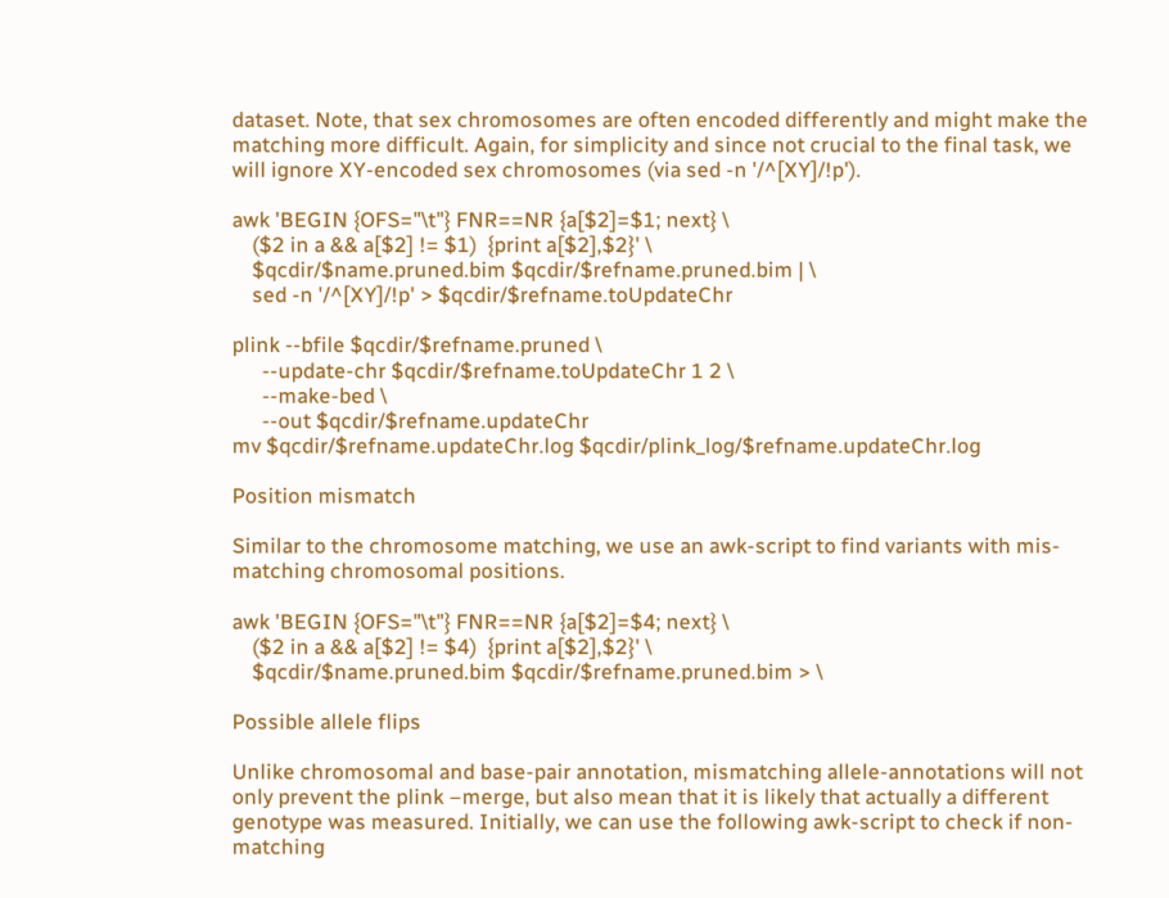dataset. Note, that sex chromosomes are often encoded differently and might make the matching more difficult. Again, for simplicity and since not crucial to the final task, we will ignore XY-encoded sex chromosomes (via sed -n '/^[XY]/!p').

awk 'BEGIN {OFS="\t"} FNR==NR {a[$2]=$1; next} \
    ($2 in a && a[$2] != $1)  {print a[$2],$2}' \
    $qcdir/$name.pruned.bim $qcdir/$refname.pruned.bim | \
    sed -n '/^[XY]/!p' > $qcdir/$refname.toUpdateChr

plink --bfile $qcdir/$refname.pruned \
      --update-chr $qcdir/$refname.toUpdateChr 1 2 \
      --make-bed \
      --out $qcdir/$refname.updateChr
mv $qcdir/$refname.updateChr.log $qcdir/plink_log/$refname.updateChr.log

Position mismatch

Similar to the chromosome matching, we use an awk-script to find variants with mis-matching chromosomal positions.

awk 'BEGIN {OFS="\t"} FNR==NR {a[$2]=$4; next} \
    ($2 in a && a[$2] != $4)  {print a[$2],$2}' \
    $qcdir/$name.pruned.bim $qcdir/$refname.pruned.bim > \

Possible allele flips

Unlike chromosomal and base-pair annotation, mismatching allele-annotations will not only prevent the plink –merge, but also mean that it is likely that actually a different genotype was measured. Initially, we can use the following awk-script to check if non-matching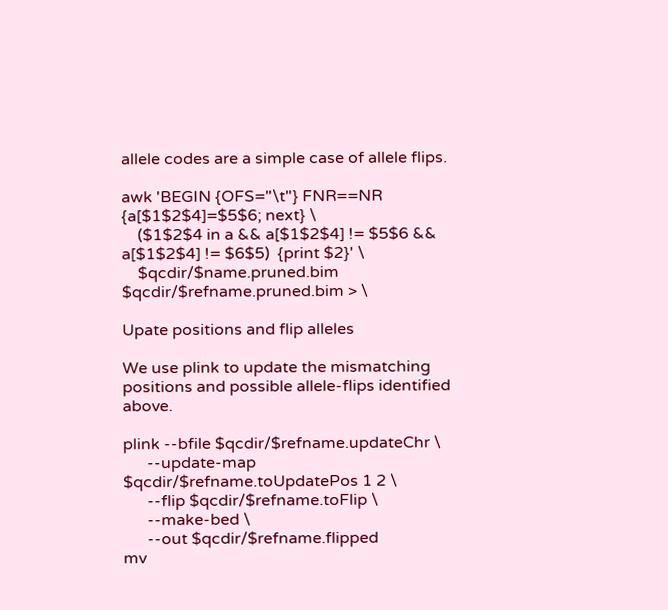allele codes are a simple case of allele flips.

awk 'BEGIN {OFS="\t"} FNR==NR {a[$1$2$4]=$5$6; next} \
    ($1$2$4 in a && a[$1$2$4] != $5$6 && a[$1$2$4] != $6$5)  {print $2}' \
    $qcdir/$name.pruned.bim $qcdir/$refname.pruned.bim > \

Upate positions and flip alleles

We use plink to update the mismatching positions and possible allele-flips identified above.

plink --bfile $qcdir/$refname.updateChr \
      --update-map $qcdir/$refname.toUpdatePos 1 2 \
      --flip $qcdir/$refname.toFlip \
      --make-bed \
      --out $qcdir/$refname.flipped
mv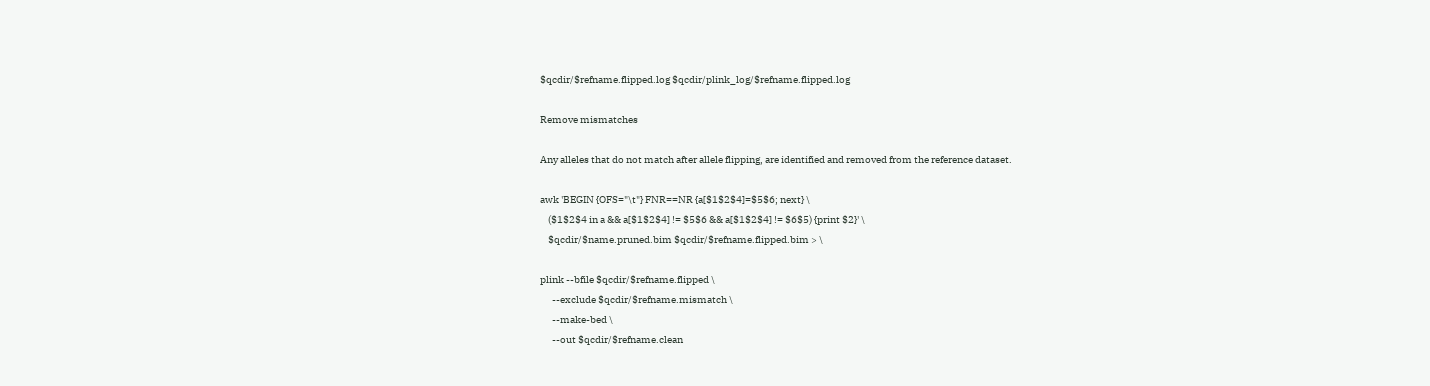$qcdir/$refname.flipped.log $qcdir/plink_log/$refname.flipped.log

Remove mismatches

Any alleles that do not match after allele flipping, are identified and removed from the reference dataset.

awk 'BEGIN {OFS="\t"} FNR==NR {a[$1$2$4]=$5$6; next} \
    ($1$2$4 in a && a[$1$2$4] != $5$6 && a[$1$2$4] != $6$5) {print $2}' \
    $qcdir/$name.pruned.bim $qcdir/$refname.flipped.bim > \

plink --bfile $qcdir/$refname.flipped \
      --exclude $qcdir/$refname.mismatch \
      --make-bed \
      --out $qcdir/$refname.clean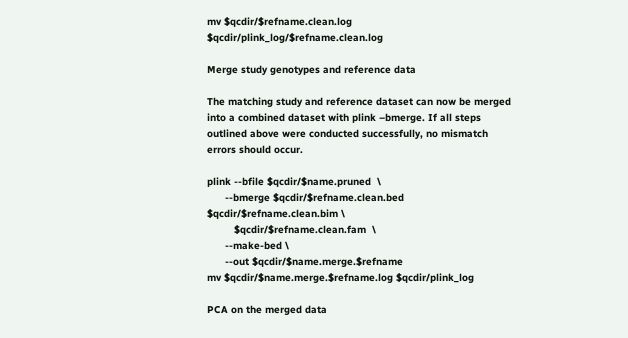mv $qcdir/$refname.clean.log $qcdir/plink_log/$refname.clean.log

Merge study genotypes and reference data

The matching study and reference dataset can now be merged into a combined dataset with plink –bmerge. If all steps outlined above were conducted successfully, no mismatch errors should occur.

plink --bfile $qcdir/$name.pruned  \
      --bmerge $qcdir/$refname.clean.bed $qcdir/$refname.clean.bim \
         $qcdir/$refname.clean.fam  \
      --make-bed \
      --out $qcdir/$name.merge.$refname
mv $qcdir/$name.merge.$refname.log $qcdir/plink_log

PCA on the merged data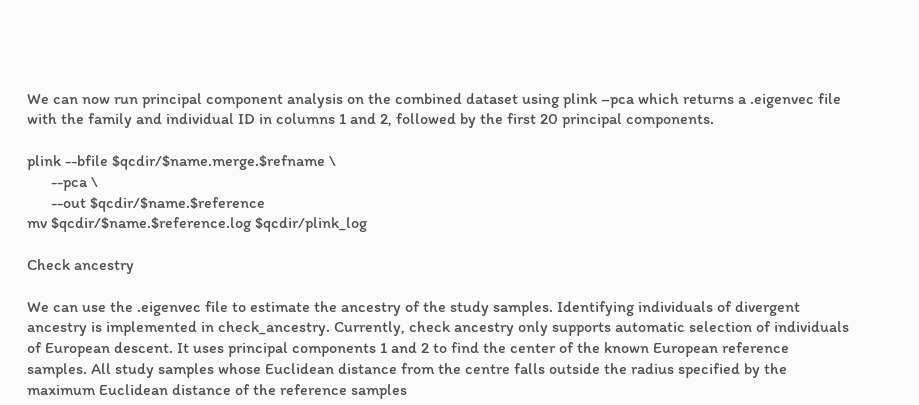We can now run principal component analysis on the combined dataset using plink –pca which returns a .eigenvec file with the family and individual ID in columns 1 and 2, followed by the first 20 principal components.

plink --bfile $qcdir/$name.merge.$refname \
      --pca \
      --out $qcdir/$name.$reference
mv $qcdir/$name.$reference.log $qcdir/plink_log

Check ancestry

We can use the .eigenvec file to estimate the ancestry of the study samples. Identifying individuals of divergent ancestry is implemented in check_ancestry. Currently, check ancestry only supports automatic selection of individuals of European descent. It uses principal components 1 and 2 to find the center of the known European reference samples. All study samples whose Euclidean distance from the centre falls outside the radius specified by the maximum Euclidean distance of the reference samples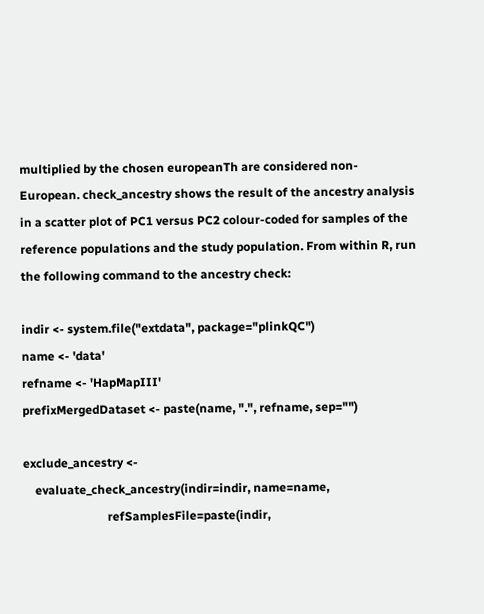multiplied by the chosen europeanTh are considered non-European. check_ancestry shows the result of the ancestry analysis in a scatter plot of PC1 versus PC2 colour-coded for samples of the reference populations and the study population. From within R, run the following command to the ancestry check:

indir <- system.file("extdata", package="plinkQC")
name <- 'data'
refname <- 'HapMapIII'
prefixMergedDataset <- paste(name, ".", refname, sep="")

exclude_ancestry <-
    evaluate_check_ancestry(indir=indir, name=name,
                            refSamplesFile=paste(indir,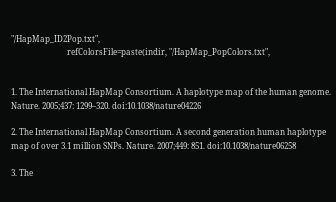"/HapMap_ID2Pop.txt",
                            refColorsFile=paste(indir, "/HapMap_PopColors.txt",


1. The International HapMap Consortium. A haplotype map of the human genome. Nature. 2005;437: 1299–320. doi:10.1038/nature04226

2. The International HapMap Consortium. A second generation human haplotype map of over 3.1 million SNPs. Nature. 2007;449: 851. doi:10.1038/nature06258

3. The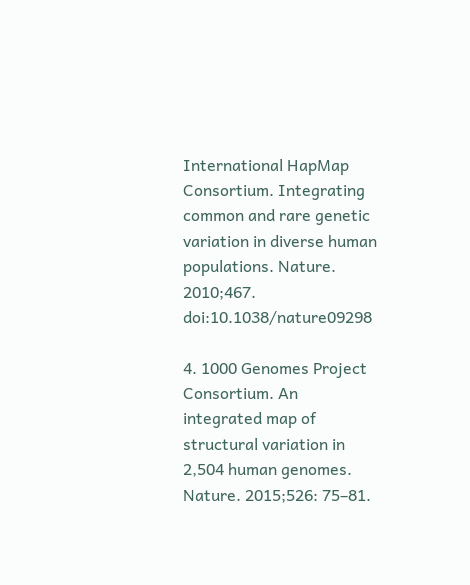International HapMap Consortium. Integrating common and rare genetic variation in diverse human populations. Nature. 2010;467. doi:10.1038/nature09298

4. 1000 Genomes Project Consortium. An integrated map of structural variation in 2,504 human genomes. Nature. 2015;526: 75–81.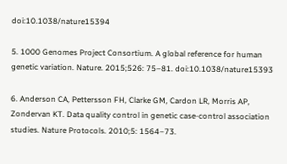doi:10.1038/nature15394

5. 1000 Genomes Project Consortium. A global reference for human genetic variation. Nature. 2015;526: 75–81. doi:10.1038/nature15393

6. Anderson CA, Pettersson FH, Clarke GM, Cardon LR, Morris AP, Zondervan KT. Data quality control in genetic case-control association studies. Nature Protocols. 2010;5: 1564–73.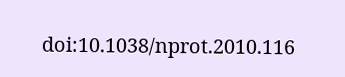doi:10.1038/nprot.2010.116